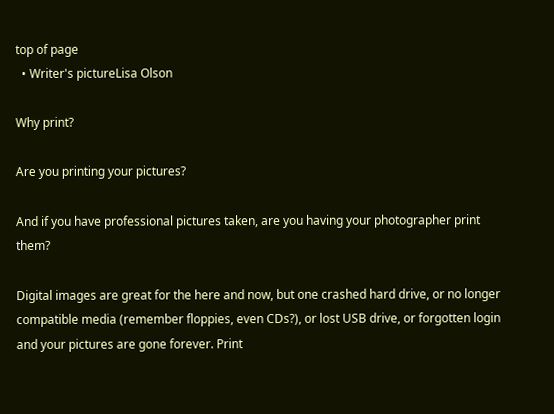top of page
  • Writer's pictureLisa Olson

Why print?

Are you printing your pictures?

And if you have professional pictures taken, are you having your photographer print them?

Digital images are great for the here and now, but one crashed hard drive, or no longer compatible media (remember floppies, even CDs?), or lost USB drive, or forgotten login and your pictures are gone forever. Print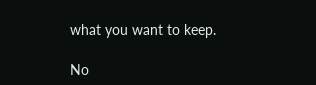what you want to keep.

No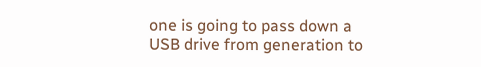one is going to pass down a USB drive from generation to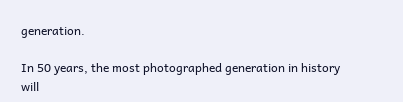generation.

In 50 years, the most photographed generation in history will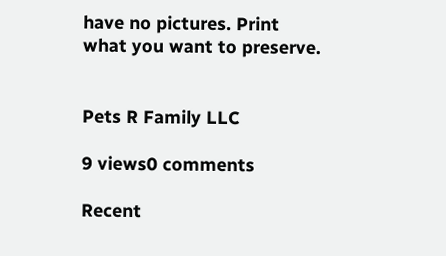have no pictures. Print what you want to preserve.


Pets R Family LLC

9 views0 comments

Recent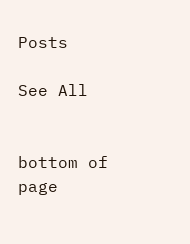Posts

See All


bottom of page